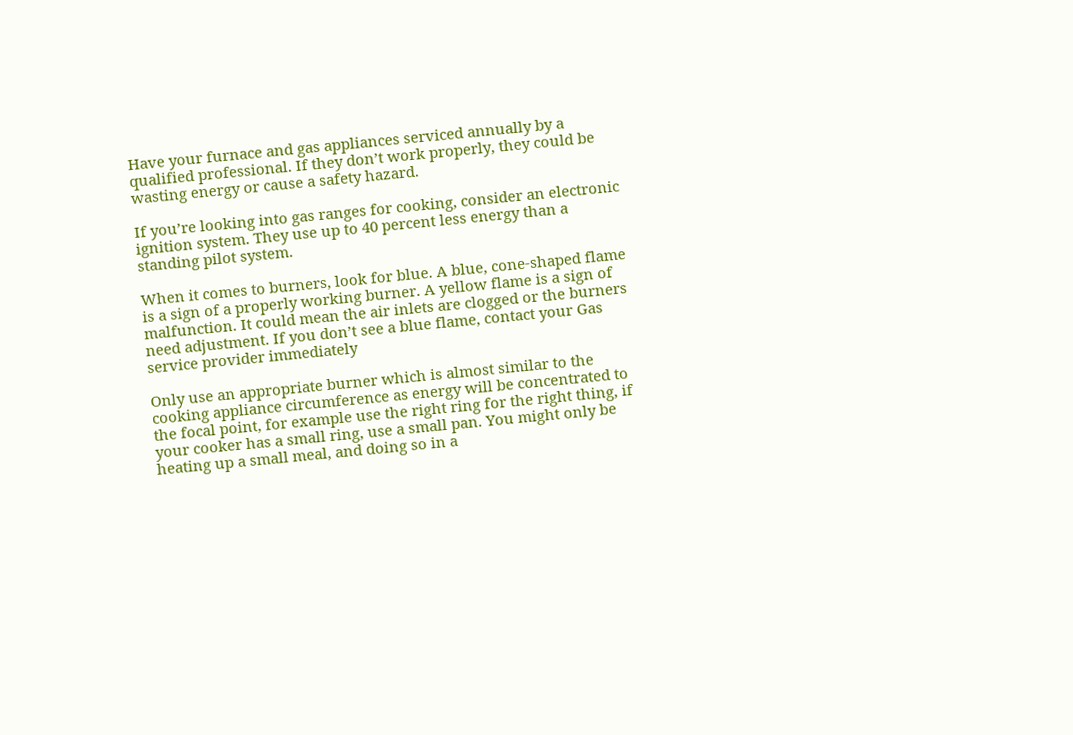Have your furnace and gas appliances serviced annually by a qualified professional. If they don’t work properly, they could be wasting energy or cause a safety hazard.

If you’re looking into gas ranges for cooking, consider an electronic ignition system. They use up to 40 percent less energy than a standing pilot system.

When it comes to burners, look for blue. A blue, cone-shaped flame is a sign of a properly working burner. A yellow flame is a sign of malfunction. It could mean the air inlets are clogged or the burners need adjustment. If you don’t see a blue flame, contact your Gas service provider immediately

Only use an appropriate burner which is almost similar to the cooking appliance circumference as energy will be concentrated to the focal point, for example use the right ring for the right thing, if your cooker has a small ring, use a small pan. You might only be heating up a small meal, and doing so in a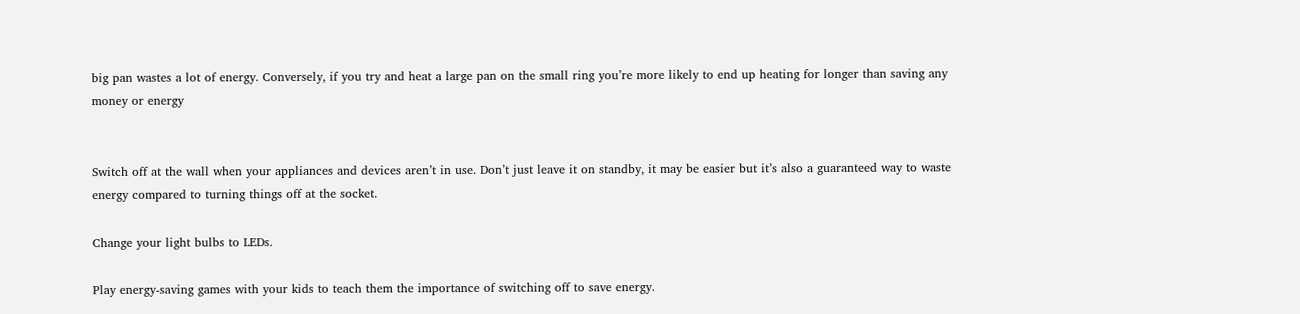big pan wastes a lot of energy. Conversely, if you try and heat a large pan on the small ring you’re more likely to end up heating for longer than saving any money or energy


Switch off at the wall when your appliances and devices aren’t in use. Don’t just leave it on standby, it may be easier but it’s also a guaranteed way to waste energy compared to turning things off at the socket.

Change your light bulbs to LEDs.

Play energy-saving games with your kids to teach them the importance of switching off to save energy.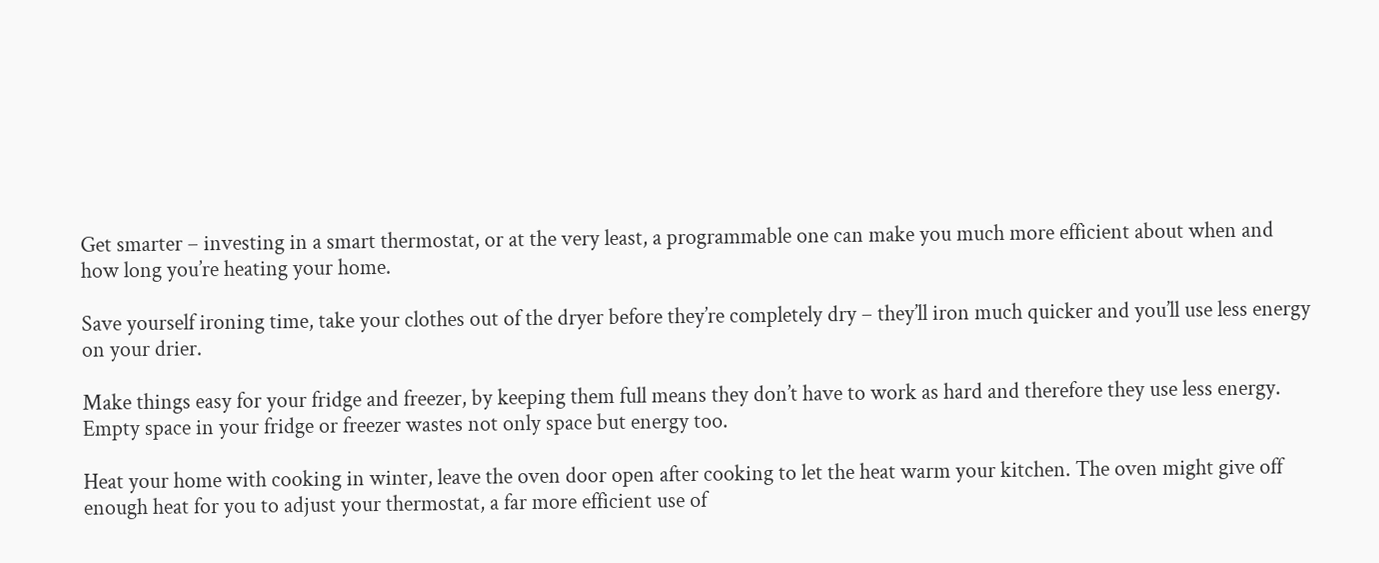Get smarter – investing in a smart thermostat, or at the very least, a programmable one can make you much more efficient about when and how long you’re heating your home.

Save yourself ironing time, take your clothes out of the dryer before they’re completely dry – they’ll iron much quicker and you’ll use less energy on your drier.

Make things easy for your fridge and freezer, by keeping them full means they don’t have to work as hard and therefore they use less energy. Empty space in your fridge or freezer wastes not only space but energy too.

Heat your home with cooking in winter, leave the oven door open after cooking to let the heat warm your kitchen. The oven might give off enough heat for you to adjust your thermostat, a far more efficient use of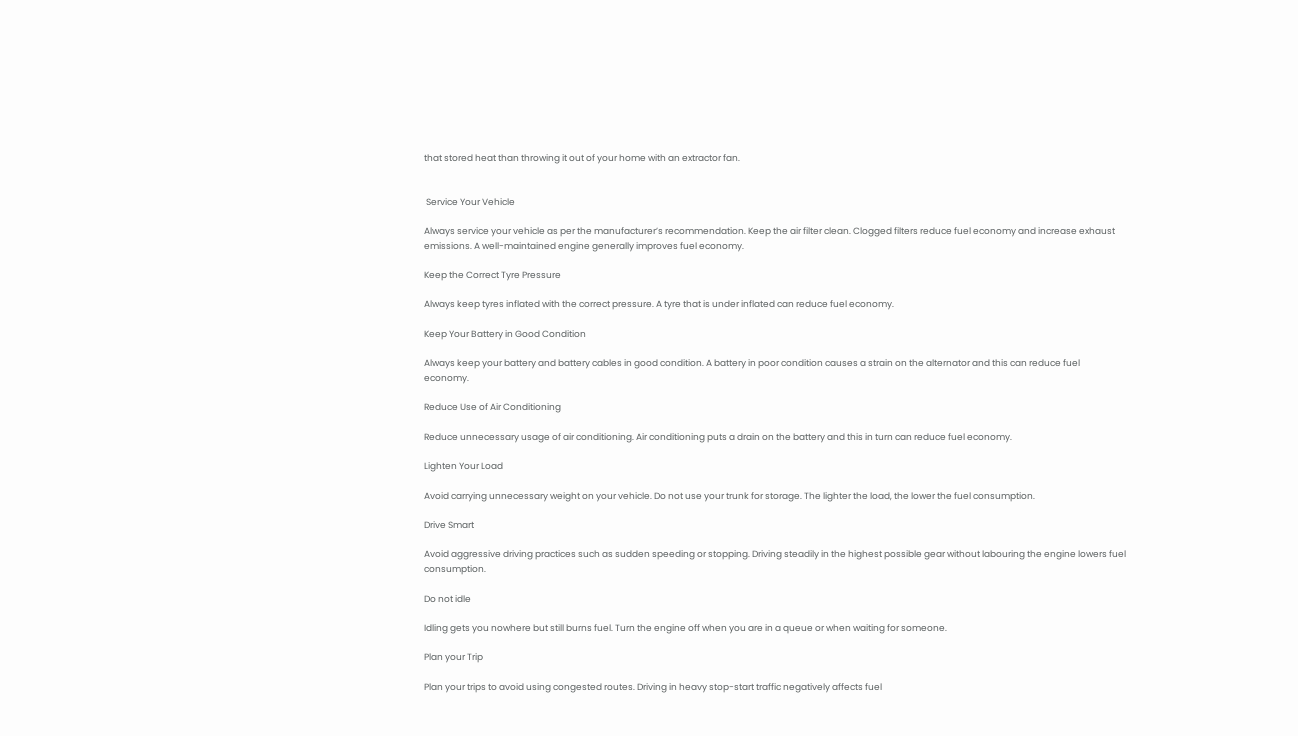that stored heat than throwing it out of your home with an extractor fan.


 Service Your Vehicle

Always service your vehicle as per the manufacturer’s recommendation. Keep the air filter clean. Clogged filters reduce fuel economy and increase exhaust emissions. A well-maintained engine generally improves fuel economy.

Keep the Correct Tyre Pressure

Always keep tyres inflated with the correct pressure. A tyre that is under inflated can reduce fuel economy.

Keep Your Battery in Good Condition

Always keep your battery and battery cables in good condition. A battery in poor condition causes a strain on the alternator and this can reduce fuel economy.

Reduce Use of Air Conditioning

Reduce unnecessary usage of air conditioning. Air conditioning puts a drain on the battery and this in turn can reduce fuel economy.

Lighten Your Load

Avoid carrying unnecessary weight on your vehicle. Do not use your trunk for storage. The lighter the load, the lower the fuel consumption.

Drive Smart

Avoid aggressive driving practices such as sudden speeding or stopping. Driving steadily in the highest possible gear without labouring the engine lowers fuel consumption.

Do not idle

Idling gets you nowhere but still burns fuel. Turn the engine off when you are in a queue or when waiting for someone.

Plan your Trip

Plan your trips to avoid using congested routes. Driving in heavy stop-start traffic negatively affects fuel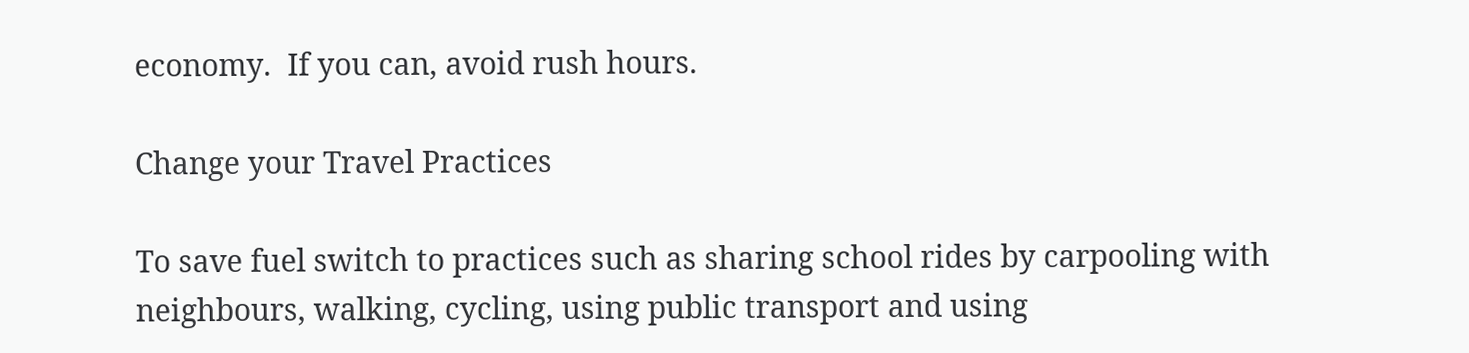economy.  If you can, avoid rush hours.

Change your Travel Practices

To save fuel switch to practices such as sharing school rides by carpooling with neighbours, walking, cycling, using public transport and using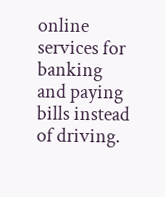online services for banking and paying bills instead of driving.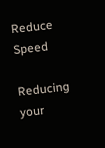Reduce Speed

Reducing your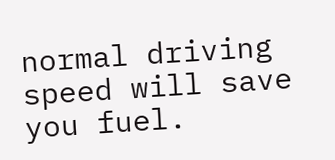normal driving speed will save you fuel.